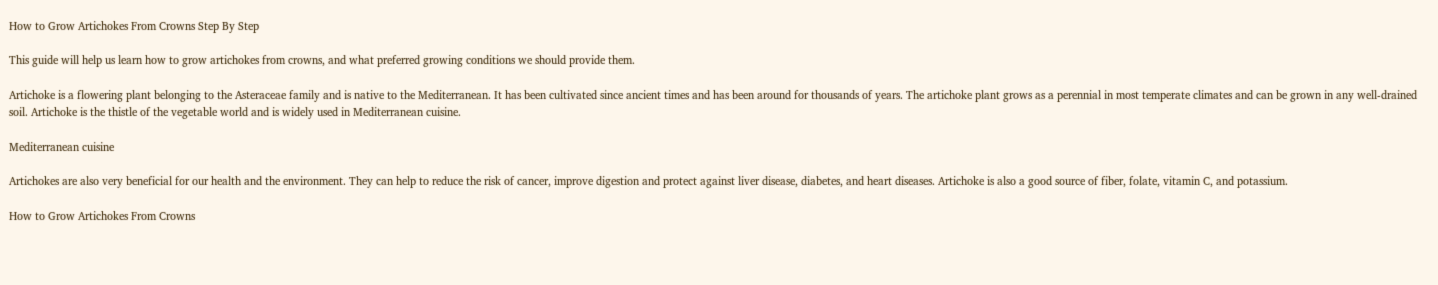How to Grow Artichokes From Crowns Step By Step

This guide will help us learn how to grow artichokes from crowns, and what preferred growing conditions we should provide them.

Artichoke is a flowering plant belonging to the Asteraceae family and is native to the Mediterranean. It has been cultivated since ancient times and has been around for thousands of years. The artichoke plant grows as a perennial in most temperate climates and can be grown in any well-drained soil. Artichoke is the thistle of the vegetable world and is widely used in Mediterranean cuisine.

Mediterranean cuisine

Artichokes are also very beneficial for our health and the environment. They can help to reduce the risk of cancer, improve digestion and protect against liver disease, diabetes, and heart diseases. Artichoke is also a good source of fiber, folate, vitamin C, and potassium.

How to Grow Artichokes From Crowns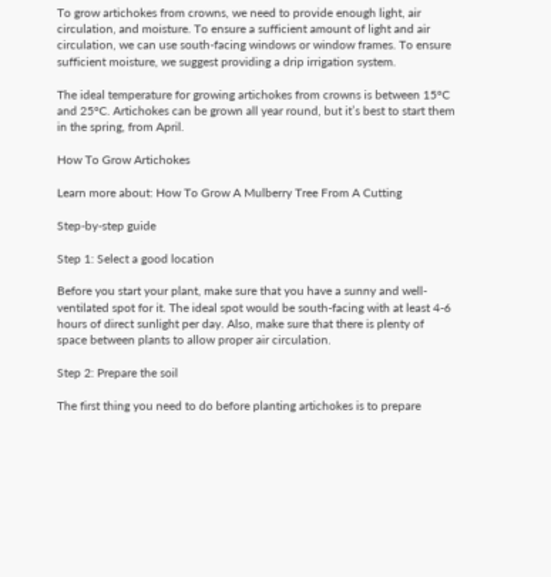To grow artichokes from crowns, we need to provide enough light, air circulation, and moisture. To ensure a sufficient amount of light and air circulation, we can use south-facing windows or window frames. To ensure sufficient moisture, we suggest providing a drip irrigation system.

The ideal temperature for growing artichokes from crowns is between 15°C and 25°C. Artichokes can be grown all year round, but it’s best to start them in the spring, from April.

How To Grow Artichokes

Learn more about: How To Grow A Mulberry Tree From A Cutting

Step-by-step guide

Step 1: Select a good location

Before you start your plant, make sure that you have a sunny and well-ventilated spot for it. The ideal spot would be south-facing with at least 4-6 hours of direct sunlight per day. Also, make sure that there is plenty of space between plants to allow proper air circulation.

Step 2: Prepare the soil

The first thing you need to do before planting artichokes is to prepare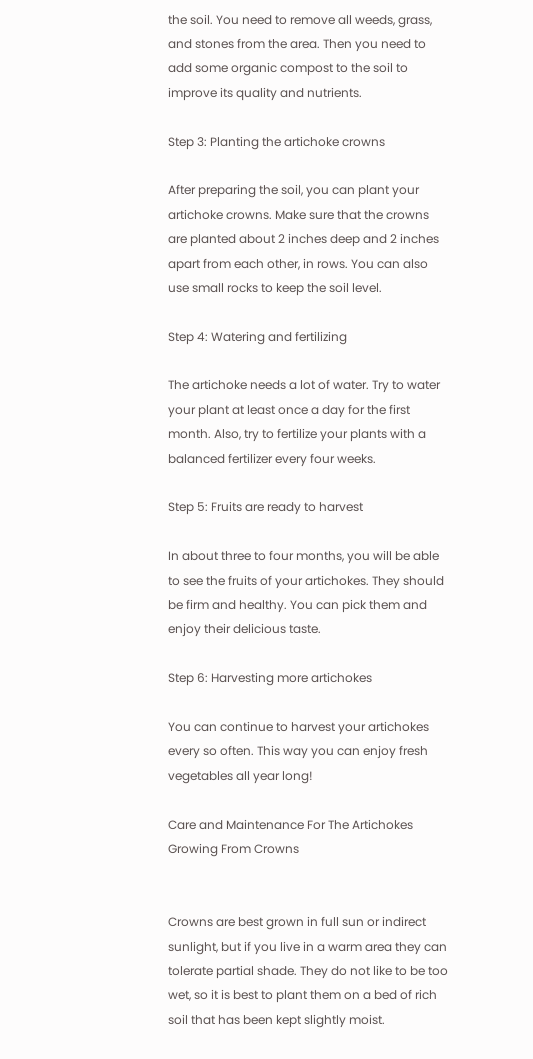the soil. You need to remove all weeds, grass, and stones from the area. Then you need to add some organic compost to the soil to improve its quality and nutrients.

Step 3: Planting the artichoke crowns

After preparing the soil, you can plant your artichoke crowns. Make sure that the crowns are planted about 2 inches deep and 2 inches apart from each other, in rows. You can also use small rocks to keep the soil level.

Step 4: Watering and fertilizing

The artichoke needs a lot of water. Try to water your plant at least once a day for the first month. Also, try to fertilize your plants with a balanced fertilizer every four weeks.

Step 5: Fruits are ready to harvest

In about three to four months, you will be able to see the fruits of your artichokes. They should be firm and healthy. You can pick them and enjoy their delicious taste.

Step 6: Harvesting more artichokes

You can continue to harvest your artichokes every so often. This way you can enjoy fresh vegetables all year long!

Care and Maintenance For The Artichokes Growing From Crowns


Crowns are best grown in full sun or indirect sunlight, but if you live in a warm area they can tolerate partial shade. They do not like to be too wet, so it is best to plant them on a bed of rich soil that has been kept slightly moist.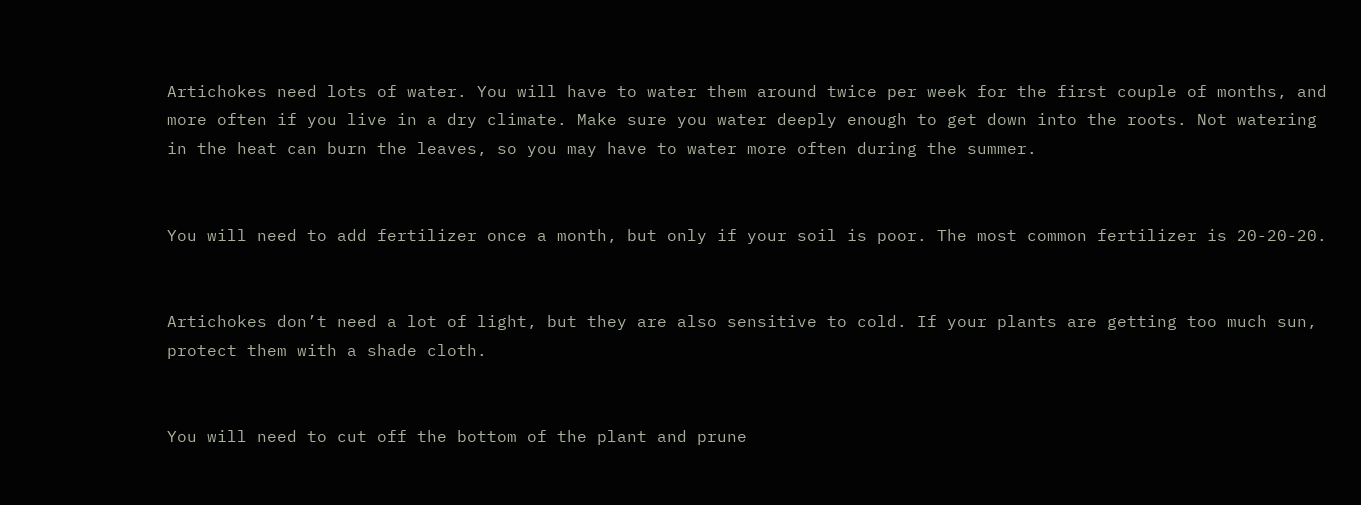Artichokes need lots of water. You will have to water them around twice per week for the first couple of months, and more often if you live in a dry climate. Make sure you water deeply enough to get down into the roots. Not watering in the heat can burn the leaves, so you may have to water more often during the summer.


You will need to add fertilizer once a month, but only if your soil is poor. The most common fertilizer is 20-20-20.


Artichokes don’t need a lot of light, but they are also sensitive to cold. If your plants are getting too much sun, protect them with a shade cloth.


You will need to cut off the bottom of the plant and prune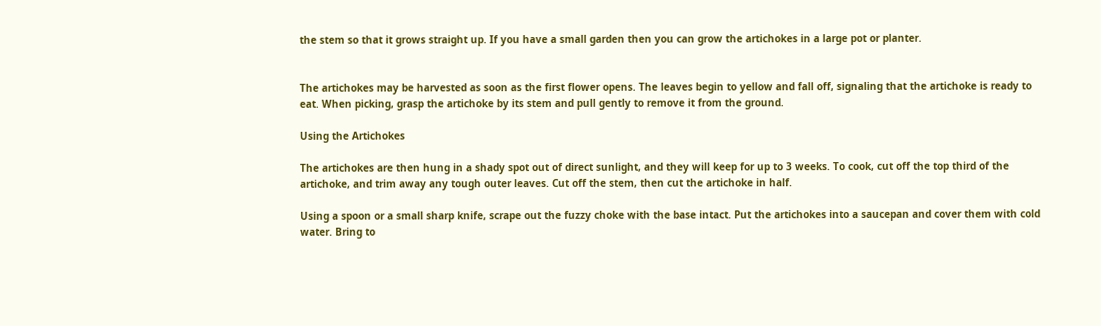the stem so that it grows straight up. If you have a small garden then you can grow the artichokes in a large pot or planter.


The artichokes may be harvested as soon as the first flower opens. The leaves begin to yellow and fall off, signaling that the artichoke is ready to eat. When picking, grasp the artichoke by its stem and pull gently to remove it from the ground.

Using the Artichokes

The artichokes are then hung in a shady spot out of direct sunlight, and they will keep for up to 3 weeks. To cook, cut off the top third of the artichoke, and trim away any tough outer leaves. Cut off the stem, then cut the artichoke in half.

Using a spoon or a small sharp knife, scrape out the fuzzy choke with the base intact. Put the artichokes into a saucepan and cover them with cold water. Bring to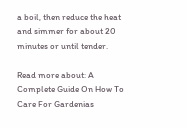a boil, then reduce the heat and simmer for about 20 minutes or until tender.

Read more about: A Complete Guide On How To Care For Gardenias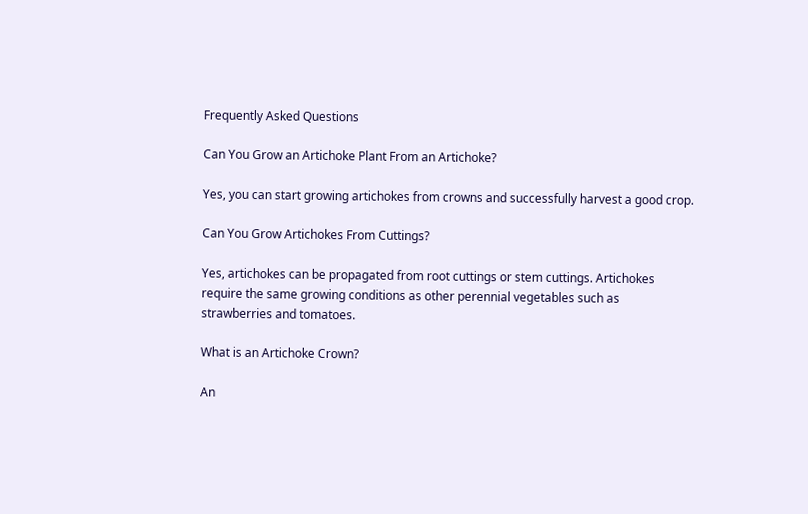Frequently Asked Questions

Can You Grow an Artichoke Plant From an Artichoke?

Yes, you can start growing artichokes from crowns and successfully harvest a good crop.

Can You Grow Artichokes From Cuttings?

Yes, artichokes can be propagated from root cuttings or stem cuttings. Artichokes require the same growing conditions as other perennial vegetables such as strawberries and tomatoes.

What is an Artichoke Crown?

An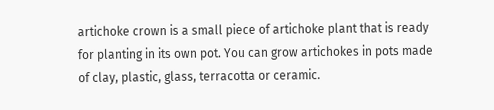artichoke crown is a small piece of artichoke plant that is ready for planting in its own pot. You can grow artichokes in pots made of clay, plastic, glass, terracotta or ceramic.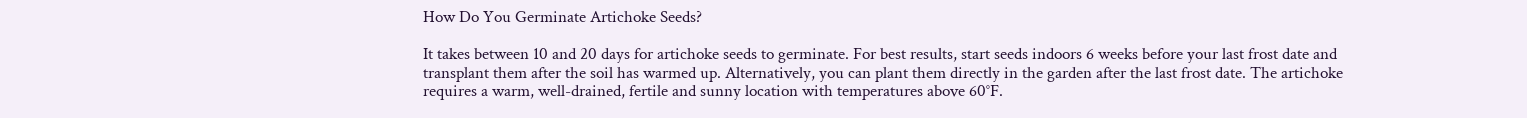How Do You Germinate Artichoke Seeds?

It takes between 10 and 20 days for artichoke seeds to germinate. For best results, start seeds indoors 6 weeks before your last frost date and transplant them after the soil has warmed up. Alternatively, you can plant them directly in the garden after the last frost date. The artichoke requires a warm, well-drained, fertile and sunny location with temperatures above 60°F.